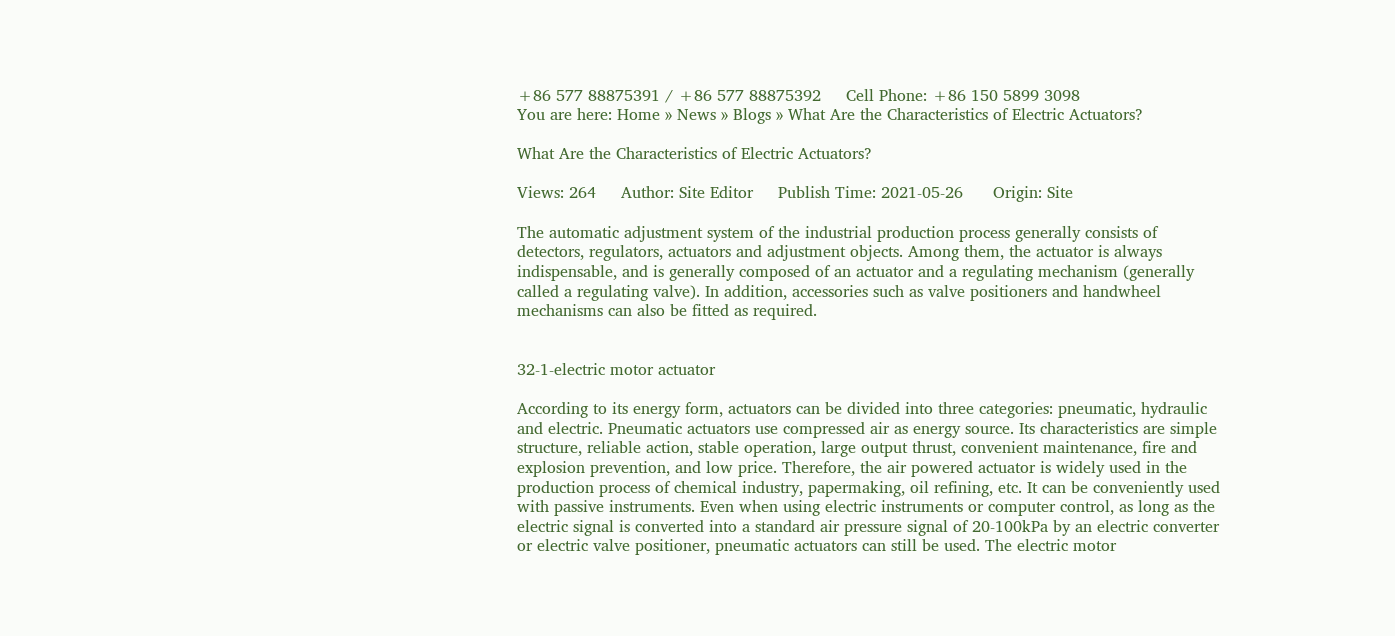+86 577 88875391 / +86 577 88875392     Cell Phone: +86 150 5899 3098
You are here: Home » News » Blogs » What Are the Characteristics of Electric Actuators?

What Are the Characteristics of Electric Actuators?

Views: 264     Author: Site Editor     Publish Time: 2021-05-26      Origin: Site

The automatic adjustment system of the industrial production process generally consists of detectors, regulators, actuators and adjustment objects. Among them, the actuator is always indispensable, and is generally composed of an actuator and a regulating mechanism (generally called a regulating valve). In addition, accessories such as valve positioners and handwheel mechanisms can also be fitted as required.


32-1-electric motor actuator

According to its energy form, actuators can be divided into three categories: pneumatic, hydraulic and electric. Pneumatic actuators use compressed air as energy source. Its characteristics are simple structure, reliable action, stable operation, large output thrust, convenient maintenance, fire and explosion prevention, and low price. Therefore, the air powered actuator is widely used in the production process of chemical industry, papermaking, oil refining, etc. It can be conveniently used with passive instruments. Even when using electric instruments or computer control, as long as the electric signal is converted into a standard air pressure signal of 20-100kPa by an electric converter or electric valve positioner, pneumatic actuators can still be used. The electric motor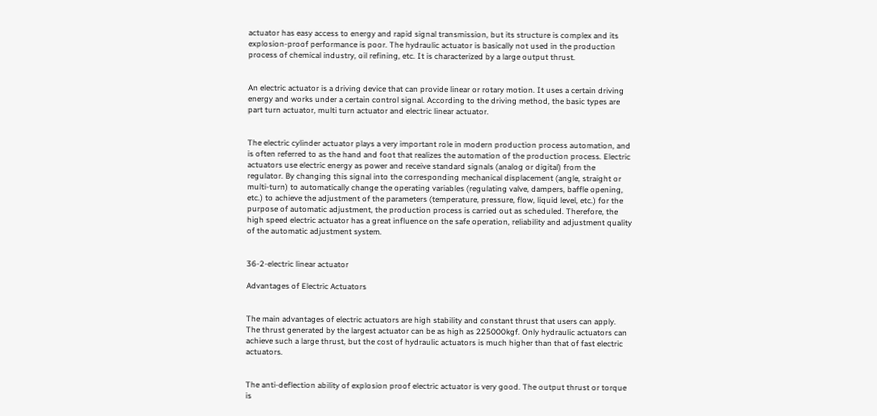actuator has easy access to energy and rapid signal transmission, but its structure is complex and its explosion-proof performance is poor. The hydraulic actuator is basically not used in the production process of chemical industry, oil refining, etc. It is characterized by a large output thrust.


An electric actuator is a driving device that can provide linear or rotary motion. It uses a certain driving energy and works under a certain control signal. According to the driving method, the basic types are part turn actuator, multi turn actuator and electric linear actuator.


The electric cylinder actuator plays a very important role in modern production process automation, and is often referred to as the hand and foot that realizes the automation of the production process. Electric actuators use electric energy as power and receive standard signals (analog or digital) from the regulator. By changing this signal into the corresponding mechanical displacement (angle, straight or multi-turn) to automatically change the operating variables (regulating valve, dampers, baffle opening, etc.) to achieve the adjustment of the parameters (temperature, pressure, flow, liquid level, etc.) for the purpose of automatic adjustment, the production process is carried out as scheduled. Therefore, the high speed electric actuator has a great influence on the safe operation, reliability and adjustment quality of the automatic adjustment system.


36-2-electric linear actuator

Advantages of Electric Actuators


The main advantages of electric actuators are high stability and constant thrust that users can apply. The thrust generated by the largest actuator can be as high as 225000kgf. Only hydraulic actuators can achieve such a large thrust, but the cost of hydraulic actuators is much higher than that of fast electric actuators.


The anti-deflection ability of explosion proof electric actuator is very good. The output thrust or torque is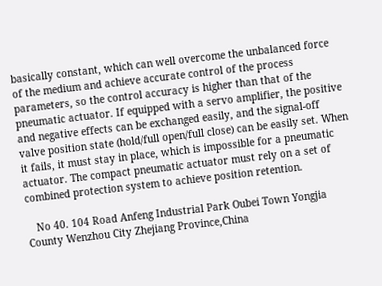basically constant, which can well overcome the unbalanced force of the medium and achieve accurate control of the process parameters, so the control accuracy is higher than that of the pneumatic actuator. If equipped with a servo amplifier, the positive and negative effects can be exchanged easily, and the signal-off valve position state (hold/full open/full close) can be easily set. When it fails, it must stay in place, which is impossible for a pneumatic actuator. The compact pneumatic actuator must rely on a set of combined protection system to achieve position retention.

   No 40. 104 Road Anfeng Industrial Park Oubei Town Yongjia County Wenzhou City Zhejiang Province,China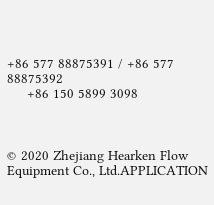+86 577 88875391 / +86 577 88875392
     +86 150 5899 3098



© 2020 Zhejiang Hearken Flow Equipment Co., Ltd.APPLICATION